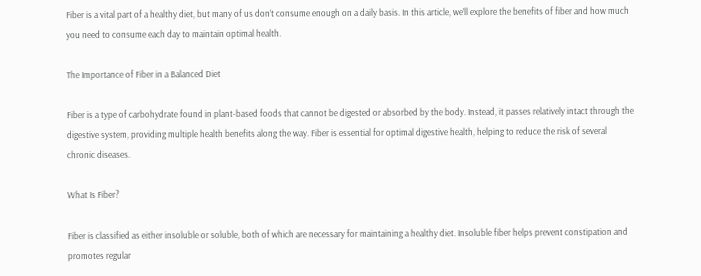Fiber is a vital part of a healthy diet, but many of us don’t consume enough on a daily basis. In this article, we’ll explore the benefits of fiber and how much you need to consume each day to maintain optimal health.

The Importance of Fiber in a Balanced Diet

Fiber is a type of carbohydrate found in plant-based foods that cannot be digested or absorbed by the body. Instead, it passes relatively intact through the digestive system, providing multiple health benefits along the way. Fiber is essential for optimal digestive health, helping to reduce the risk of several chronic diseases.

What Is Fiber?

Fiber is classified as either insoluble or soluble, both of which are necessary for maintaining a healthy diet. Insoluble fiber helps prevent constipation and promotes regular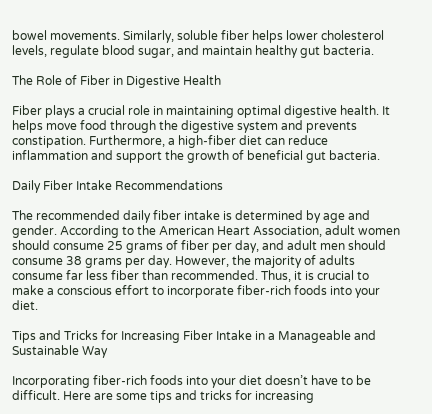bowel movements. Similarly, soluble fiber helps lower cholesterol levels, regulate blood sugar, and maintain healthy gut bacteria.

The Role of Fiber in Digestive Health

Fiber plays a crucial role in maintaining optimal digestive health. It helps move food through the digestive system and prevents constipation. Furthermore, a high-fiber diet can reduce inflammation and support the growth of beneficial gut bacteria.

Daily Fiber Intake Recommendations

The recommended daily fiber intake is determined by age and gender. According to the American Heart Association, adult women should consume 25 grams of fiber per day, and adult men should consume 38 grams per day. However, the majority of adults consume far less fiber than recommended. Thus, it is crucial to make a conscious effort to incorporate fiber-rich foods into your diet.

Tips and Tricks for Increasing Fiber Intake in a Manageable and Sustainable Way

Incorporating fiber-rich foods into your diet doesn’t have to be difficult. Here are some tips and tricks for increasing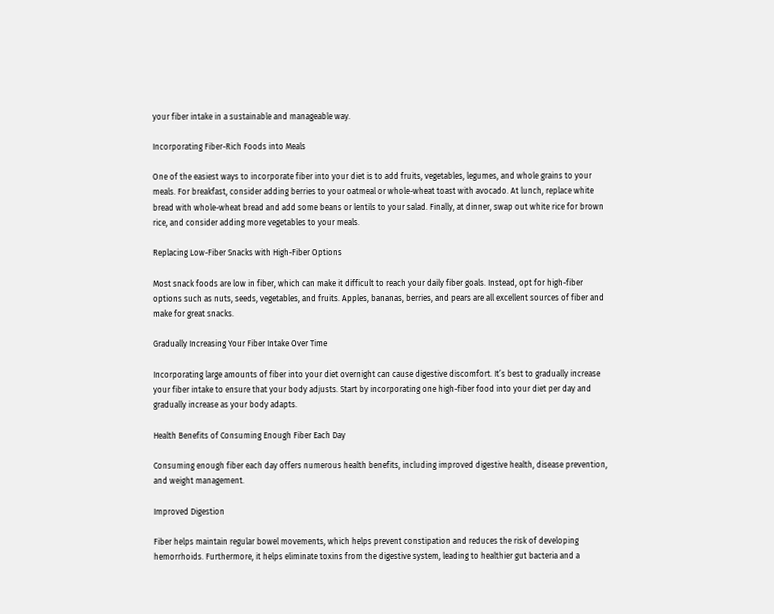your fiber intake in a sustainable and manageable way.

Incorporating Fiber-Rich Foods into Meals

One of the easiest ways to incorporate fiber into your diet is to add fruits, vegetables, legumes, and whole grains to your meals. For breakfast, consider adding berries to your oatmeal or whole-wheat toast with avocado. At lunch, replace white bread with whole-wheat bread and add some beans or lentils to your salad. Finally, at dinner, swap out white rice for brown rice, and consider adding more vegetables to your meals.

Replacing Low-Fiber Snacks with High-Fiber Options

Most snack foods are low in fiber, which can make it difficult to reach your daily fiber goals. Instead, opt for high-fiber options such as nuts, seeds, vegetables, and fruits. Apples, bananas, berries, and pears are all excellent sources of fiber and make for great snacks.

Gradually Increasing Your Fiber Intake Over Time

Incorporating large amounts of fiber into your diet overnight can cause digestive discomfort. It’s best to gradually increase your fiber intake to ensure that your body adjusts. Start by incorporating one high-fiber food into your diet per day and gradually increase as your body adapts.

Health Benefits of Consuming Enough Fiber Each Day

Consuming enough fiber each day offers numerous health benefits, including improved digestive health, disease prevention, and weight management.

Improved Digestion

Fiber helps maintain regular bowel movements, which helps prevent constipation and reduces the risk of developing hemorrhoids. Furthermore, it helps eliminate toxins from the digestive system, leading to healthier gut bacteria and a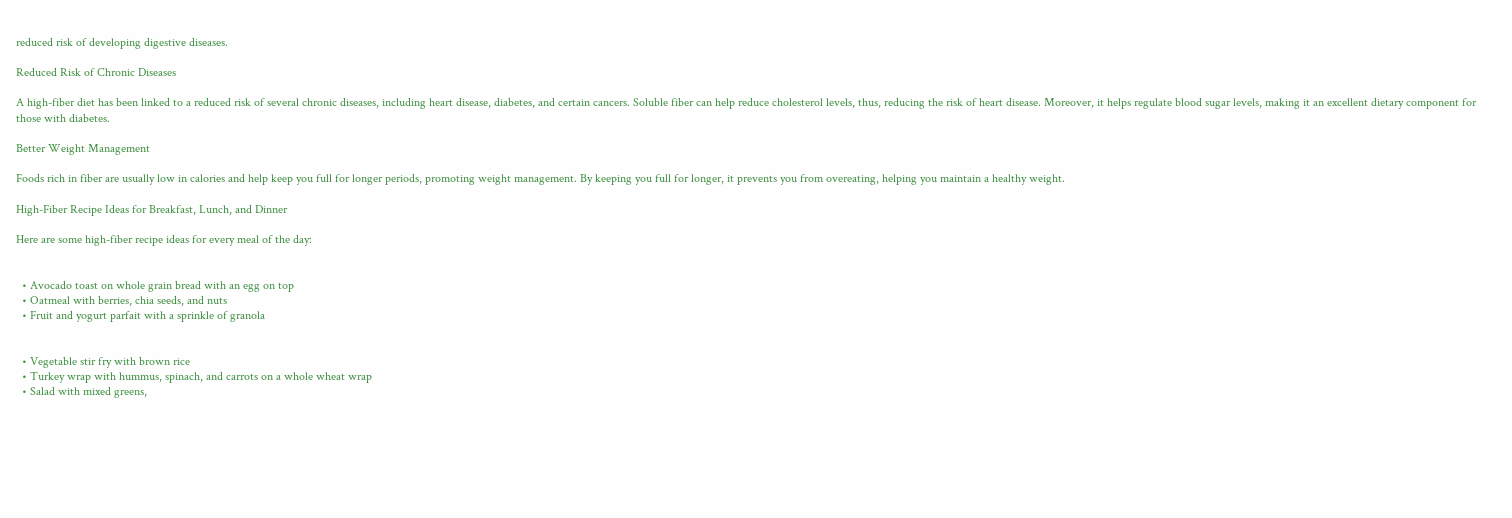reduced risk of developing digestive diseases.

Reduced Risk of Chronic Diseases

A high-fiber diet has been linked to a reduced risk of several chronic diseases, including heart disease, diabetes, and certain cancers. Soluble fiber can help reduce cholesterol levels, thus, reducing the risk of heart disease. Moreover, it helps regulate blood sugar levels, making it an excellent dietary component for those with diabetes.

Better Weight Management

Foods rich in fiber are usually low in calories and help keep you full for longer periods, promoting weight management. By keeping you full for longer, it prevents you from overeating, helping you maintain a healthy weight.

High-Fiber Recipe Ideas for Breakfast, Lunch, and Dinner

Here are some high-fiber recipe ideas for every meal of the day:


  • Avocado toast on whole grain bread with an egg on top
  • Oatmeal with berries, chia seeds, and nuts
  • Fruit and yogurt parfait with a sprinkle of granola


  • Vegetable stir fry with brown rice
  • Turkey wrap with hummus, spinach, and carrots on a whole wheat wrap
  • Salad with mixed greens,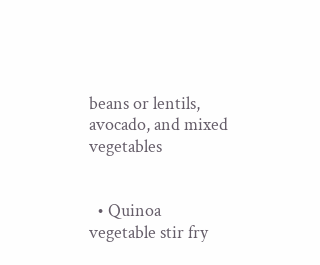beans or lentils, avocado, and mixed vegetables


  • Quinoa vegetable stir fry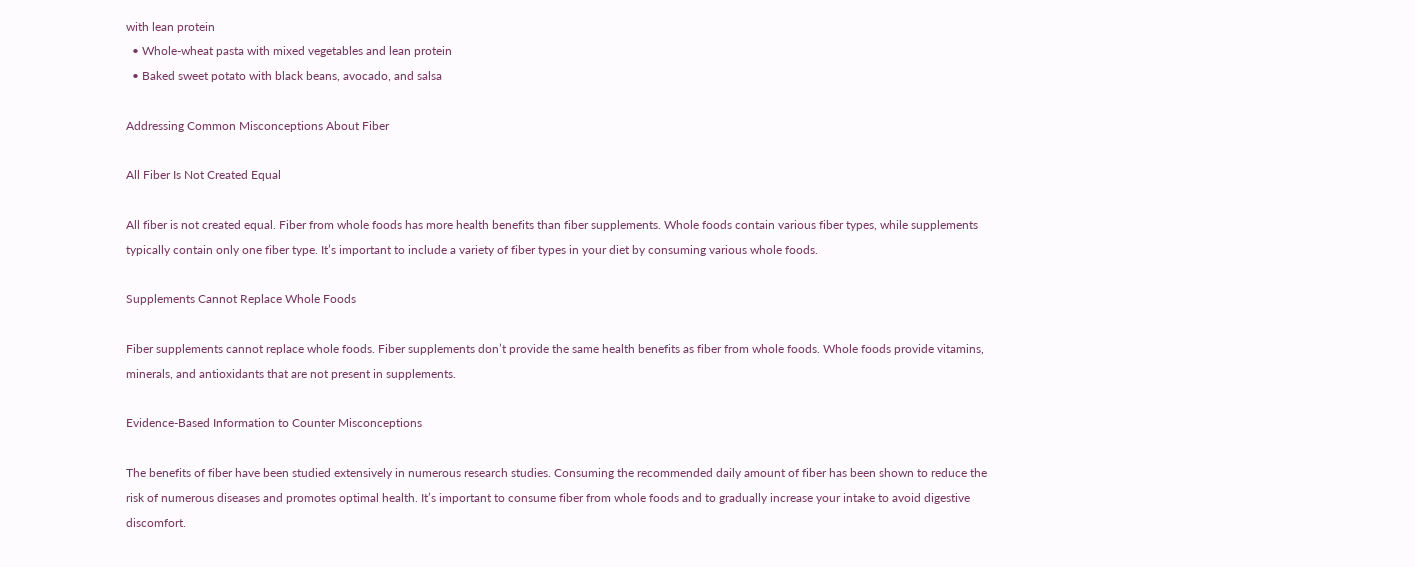with lean protein
  • Whole-wheat pasta with mixed vegetables and lean protein
  • Baked sweet potato with black beans, avocado, and salsa

Addressing Common Misconceptions About Fiber

All Fiber Is Not Created Equal

All fiber is not created equal. Fiber from whole foods has more health benefits than fiber supplements. Whole foods contain various fiber types, while supplements typically contain only one fiber type. It’s important to include a variety of fiber types in your diet by consuming various whole foods.

Supplements Cannot Replace Whole Foods

Fiber supplements cannot replace whole foods. Fiber supplements don’t provide the same health benefits as fiber from whole foods. Whole foods provide vitamins, minerals, and antioxidants that are not present in supplements.

Evidence-Based Information to Counter Misconceptions

The benefits of fiber have been studied extensively in numerous research studies. Consuming the recommended daily amount of fiber has been shown to reduce the risk of numerous diseases and promotes optimal health. It’s important to consume fiber from whole foods and to gradually increase your intake to avoid digestive discomfort.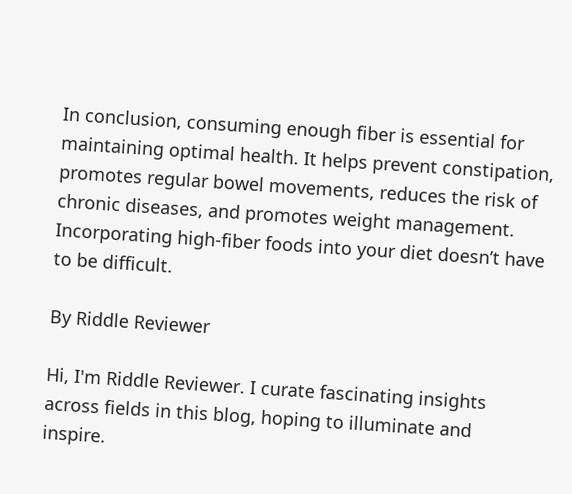In conclusion, consuming enough fiber is essential for maintaining optimal health. It helps prevent constipation, promotes regular bowel movements, reduces the risk of chronic diseases, and promotes weight management. Incorporating high-fiber foods into your diet doesn’t have to be difficult.

By Riddle Reviewer

Hi, I'm Riddle Reviewer. I curate fascinating insights across fields in this blog, hoping to illuminate and inspire.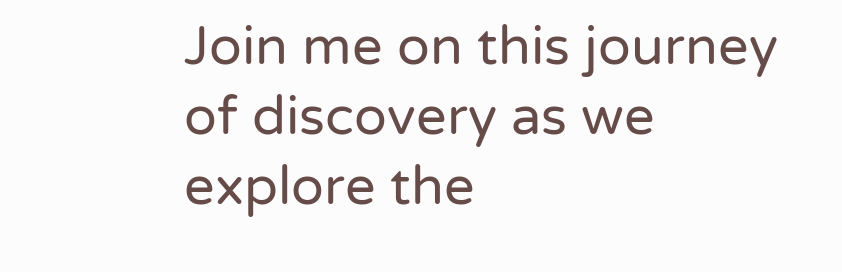Join me on this journey of discovery as we explore the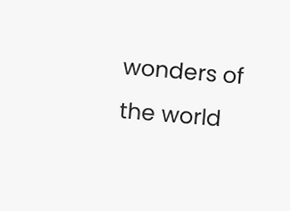wonders of the world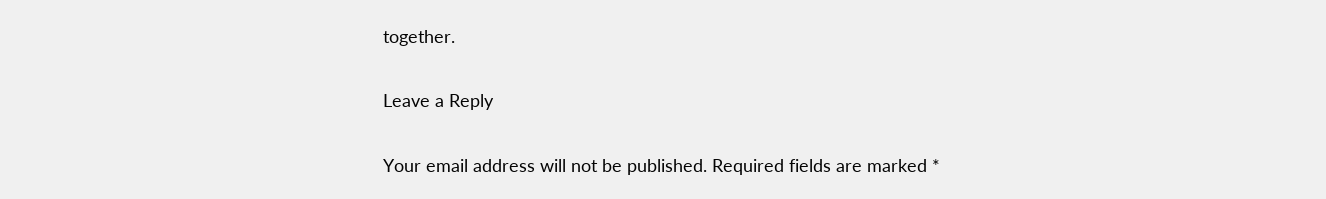together.

Leave a Reply

Your email address will not be published. Required fields are marked *